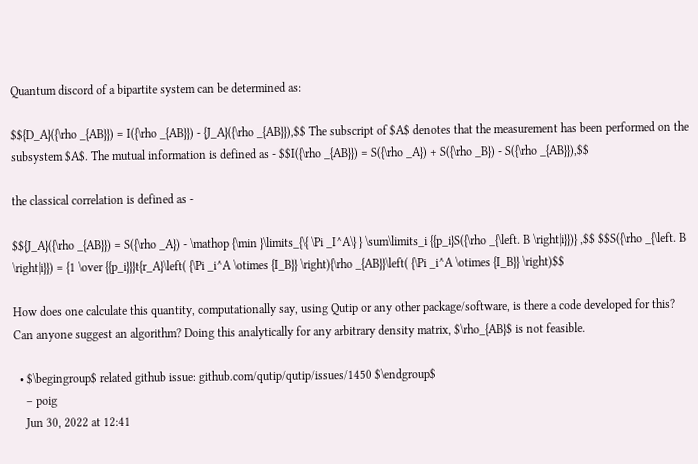Quantum discord of a bipartite system can be determined as:

$${D_A}({\rho _{AB}}) = I({\rho _{AB}}) - {J_A}({\rho _{AB}}),$$ The subscript of $A$ denotes that the measurement has been performed on the subsystem $A$. The mutual information is defined as - $$I({\rho _{AB}}) = S({\rho _A}) + S({\rho _B}) - S({\rho _{AB}}),$$

the classical correlation is defined as -

$${J_A}({\rho _{AB}}) = S({\rho _A}) - \mathop {\min }\limits_{\{ \Pi _I^A\} } \sum\limits_i {{p_i}S({\rho _{\left. B \right|i}})} ,$$ $$S({\rho _{\left. B \right|i}}) = {1 \over {{p_i}}}t{r_A}\left( {\Pi _i^A \otimes {I_B}} \right){\rho _{AB}}\left( {\Pi _i^A \otimes {I_B}} \right)$$

How does one calculate this quantity, computationally say, using Qutip or any other package/software, is there a code developed for this? Can anyone suggest an algorithm? Doing this analytically for any arbitrary density matrix, $\rho_{AB}$ is not feasible.

  • $\begingroup$ related github issue: github.com/qutip/qutip/issues/1450 $\endgroup$
    – poig
    Jun 30, 2022 at 12:41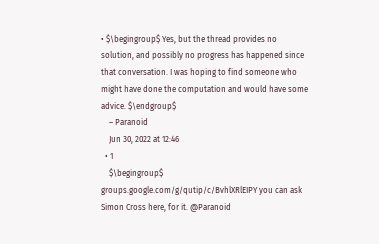• $\begingroup$ Yes, but the thread provides no solution, and possibly no progress has happened since that conversation. I was hoping to find someone who might have done the computation and would have some advice. $\endgroup$
    – Paranoid
    Jun 30, 2022 at 12:46
  • 1
    $\begingroup$ groups.google.com/g/qutip/c/BvhlXRlEIPY you can ask Simon Cross here, for it. @Paranoid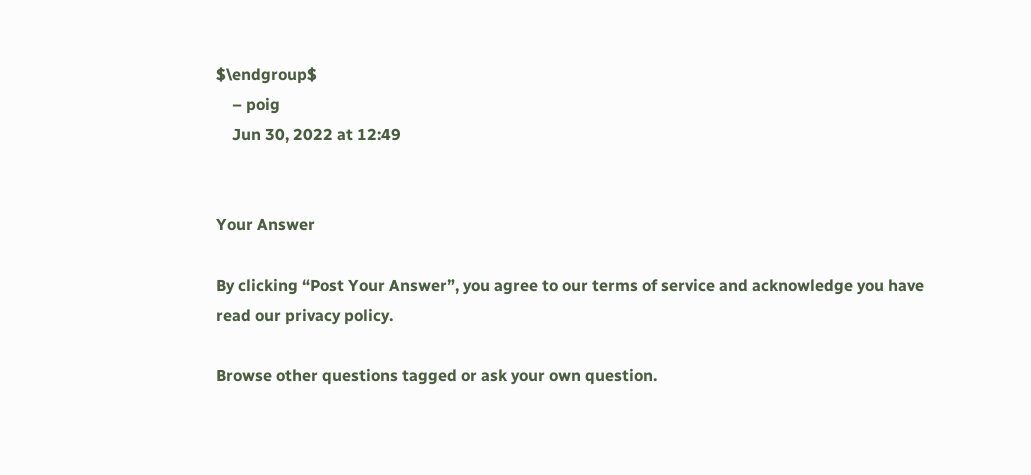$\endgroup$
    – poig
    Jun 30, 2022 at 12:49


Your Answer

By clicking “Post Your Answer”, you agree to our terms of service and acknowledge you have read our privacy policy.

Browse other questions tagged or ask your own question.